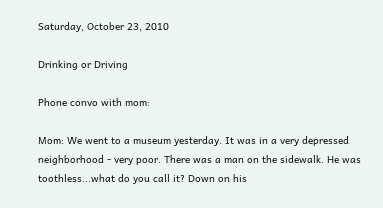Saturday, October 23, 2010

Drinking or Driving

Phone convo with mom:

Mom: We went to a museum yesterday. It was in a very depressed neighborhood - very poor. There was a man on the sidewalk. He was toothless...what do you call it? Down on his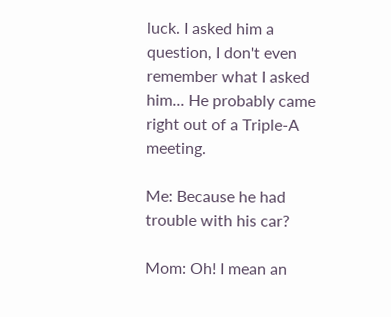luck. I asked him a question, I don't even remember what I asked him... He probably came right out of a Triple-A meeting.

Me: Because he had trouble with his car?

Mom: Oh! I mean an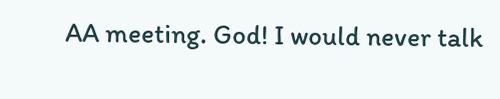AA meeting. God! I would never talk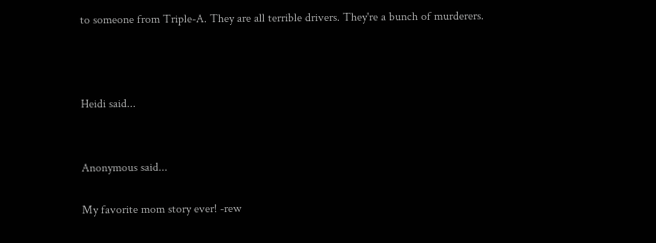to someone from Triple-A. They are all terrible drivers. They're a bunch of murderers.



Heidi said...


Anonymous said...

My favorite mom story ever! -rew